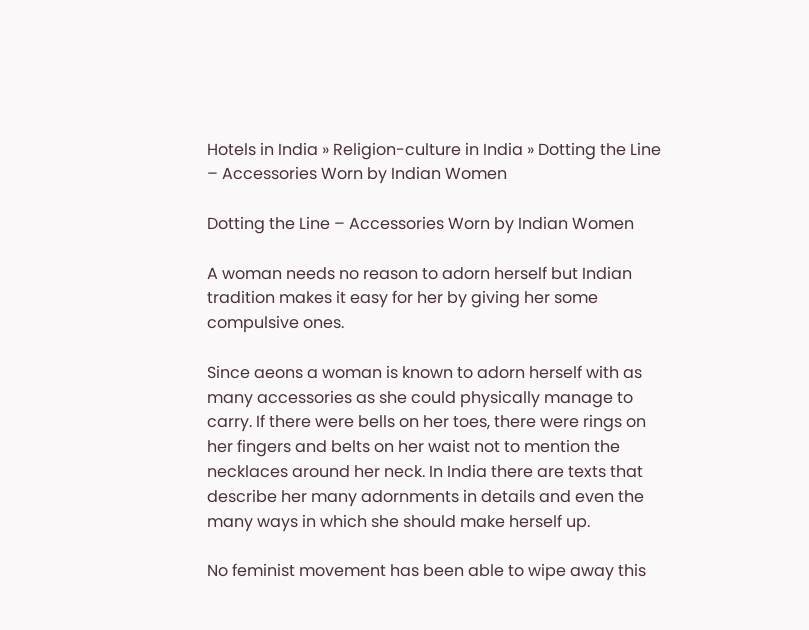Hotels in India » Religion-culture in India » Dotting the Line – Accessories Worn by Indian Women

Dotting the Line – Accessories Worn by Indian Women

A woman needs no reason to adorn herself but Indian tradition makes it easy for her by giving her some compulsive ones.

Since aeons a woman is known to adorn herself with as many accessories as she could physically manage to carry. If there were bells on her toes, there were rings on her fingers and belts on her waist not to mention the necklaces around her neck. In India there are texts that describe her many adornments in details and even the many ways in which she should make herself up.

No feminist movement has been able to wipe away this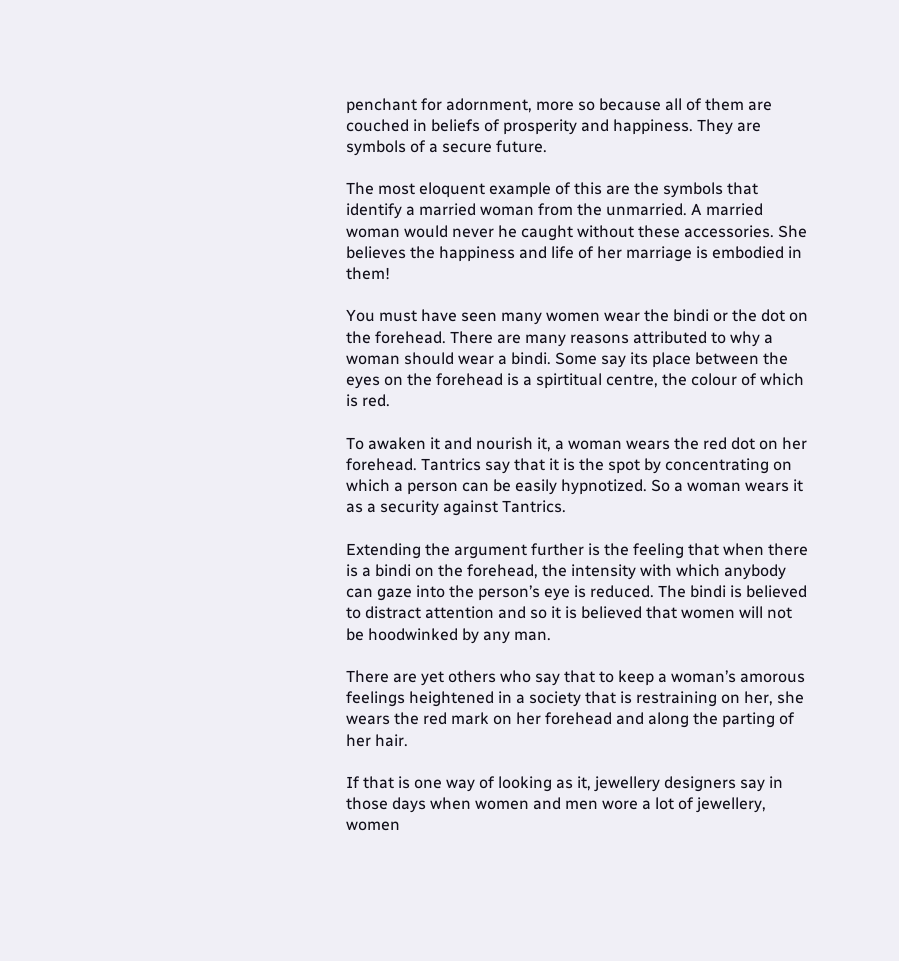penchant for adornment, more so because all of them are couched in beliefs of prosperity and happiness. They are symbols of a secure future.

The most eloquent example of this are the symbols that identify a married woman from the unmarried. A married woman would never he caught without these accessories. She believes the happiness and life of her marriage is embodied in them!

You must have seen many women wear the bindi or the dot on the forehead. There are many reasons attributed to why a woman should wear a bindi. Some say its place between the eyes on the forehead is a spirtitual centre, the colour of which is red.

To awaken it and nourish it, a woman wears the red dot on her forehead. Tantrics say that it is the spot by concentrating on which a person can be easily hypnotized. So a woman wears it as a security against Tantrics.

Extending the argument further is the feeling that when there is a bindi on the forehead, the intensity with which anybody can gaze into the person’s eye is reduced. The bindi is believed to distract attention and so it is believed that women will not be hoodwinked by any man.

There are yet others who say that to keep a woman’s amorous feelings heightened in a society that is restraining on her, she wears the red mark on her forehead and along the parting of her hair.

If that is one way of looking as it, jewellery designers say in those days when women and men wore a lot of jewellery, women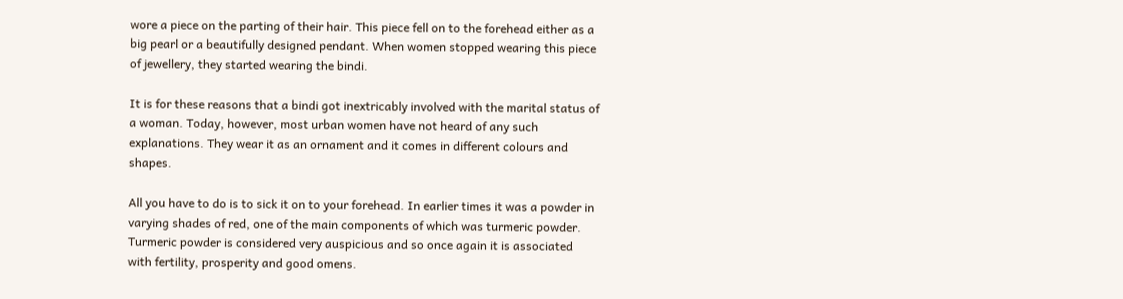wore a piece on the parting of their hair. This piece fell on to the forehead either as a big pearl or a beautifully designed pendant. When women stopped wearing this piece of jewellery, they started wearing the bindi.

It is for these reasons that a bindi got inextricably involved with the marital status of a woman. Today, however, most urban women have not heard of any such explanations. They wear it as an ornament and it comes in different colours and shapes.

All you have to do is to sick it on to your forehead. In earlier times it was a powder in varying shades of red, one of the main components of which was turmeric powder. Turmeric powder is considered very auspicious and so once again it is associated with fertility, prosperity and good omens.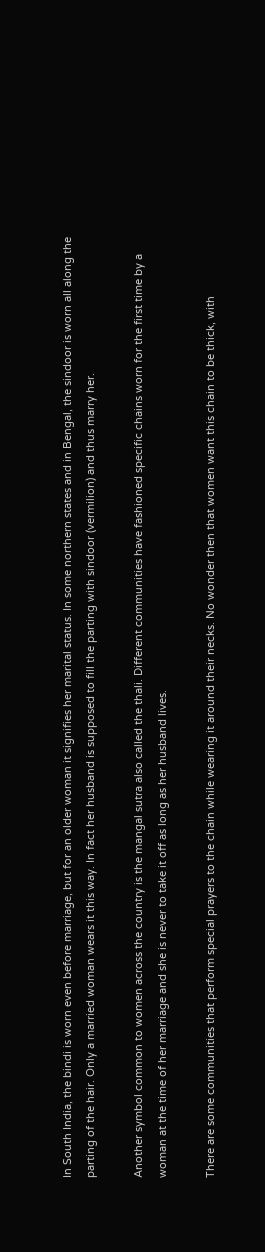In South India, the bindi is worn even before marriage, but for an older woman it signifies her marital status. In some northern states and in Bengal, the sindoor is worn all along the parting of the hair. Only a married woman wears it this way. In fact her husband is supposed to fill the parting with sindoor (vermilion) and thus marry her.

Another symbol common to women across the country is the mangal sutra also called the thali. Different communities have fashioned specific chains worn for the first time by a woman at the time of her marriage and she is never to take it off as long as her husband lives.

There are some communities that perform special prayers to the chain while wearing it around their necks. No wonder then that women want this chain to be thick, with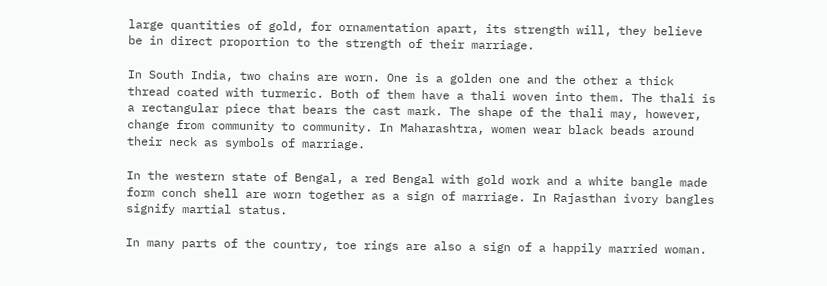large quantities of gold, for ornamentation apart, its strength will, they believe be in direct proportion to the strength of their marriage.

In South India, two chains are worn. One is a golden one and the other a thick thread coated with turmeric. Both of them have a thali woven into them. The thali is a rectangular piece that bears the cast mark. The shape of the thali may, however, change from community to community. In Maharashtra, women wear black beads around their neck as symbols of marriage.

In the western state of Bengal, a red Bengal with gold work and a white bangle made form conch shell are worn together as a sign of marriage. In Rajasthan ivory bangles signify martial status.

In many parts of the country, toe rings are also a sign of a happily married woman.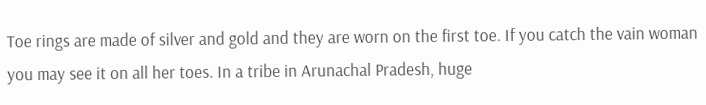Toe rings are made of silver and gold and they are worn on the first toe. If you catch the vain woman you may see it on all her toes. In a tribe in Arunachal Pradesh, huge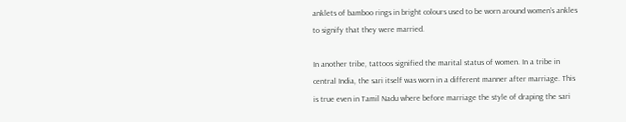anklets of bamboo rings in bright colours used to be worn around women’s ankles to signify that they were married.

In another tribe, tattoos signified the marital status of women. In a tribe in central India, the sari itself was worn in a different manner after marriage. This is true even in Tamil Nadu where before marriage the style of draping the sari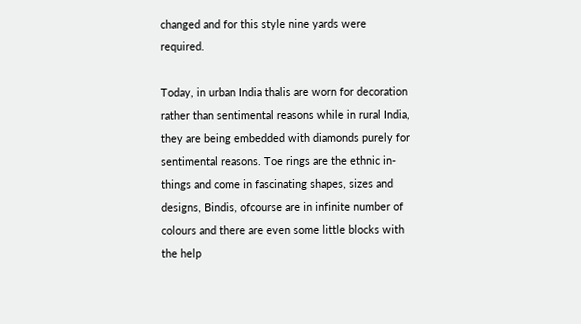changed and for this style nine yards were required.

Today, in urban India thalis are worn for decoration rather than sentimental reasons while in rural India, they are being embedded with diamonds purely for sentimental reasons. Toe rings are the ethnic in-things and come in fascinating shapes, sizes and designs, Bindis, ofcourse are in infinite number of colours and there are even some little blocks with the help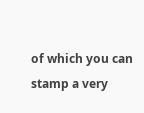of which you can stamp a very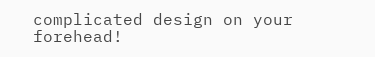complicated design on your forehead!